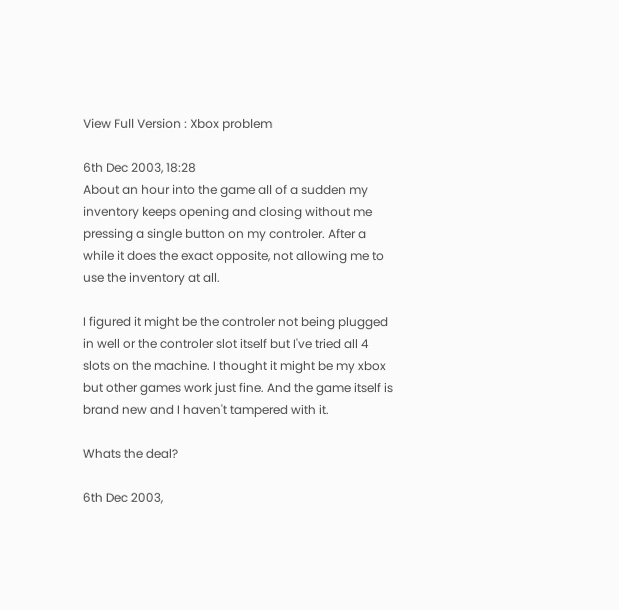View Full Version : Xbox problem

6th Dec 2003, 18:28
About an hour into the game all of a sudden my inventory keeps opening and closing without me pressing a single button on my controler. After a while it does the exact opposite, not allowing me to use the inventory at all.

I figured it might be the controler not being plugged in well or the controler slot itself but I've tried all 4 slots on the machine. I thought it might be my xbox but other games work just fine. And the game itself is brand new and I haven't tampered with it.

Whats the deal?

6th Dec 2003,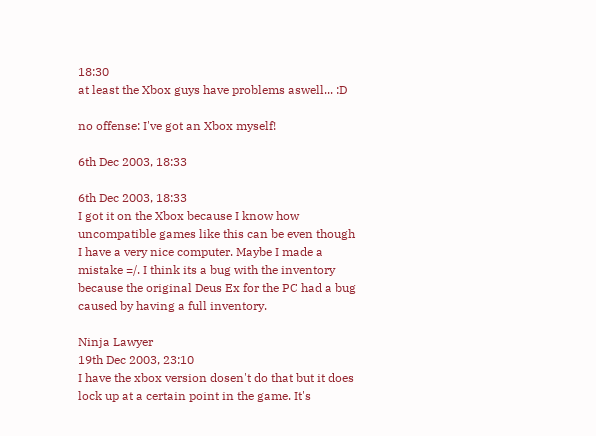18:30
at least the Xbox guys have problems aswell... :D

no offense: I've got an Xbox myself!

6th Dec 2003, 18:33

6th Dec 2003, 18:33
I got it on the Xbox because I know how uncompatible games like this can be even though I have a very nice computer. Maybe I made a mistake =/. I think its a bug with the inventory because the original Deus Ex for the PC had a bug caused by having a full inventory.

Ninja Lawyer
19th Dec 2003, 23:10
I have the xbox version dosen't do that but it does lock up at a certain point in the game. It's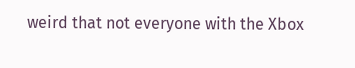weird that not everyone with the Xbox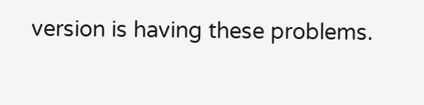version is having these problems.